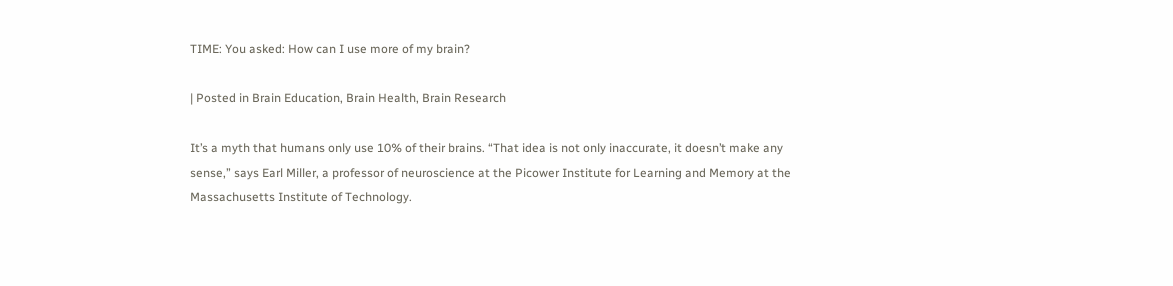TIME: You asked: How can I use more of my brain?

| Posted in Brain Education, Brain Health, Brain Research

It’s a myth that humans only use 10% of their brains. “That idea is not only inaccurate, it doesn’t make any sense,” says Earl Miller, a professor of neuroscience at the Picower Institute for Learning and Memory at the Massachusetts Institute of Technology.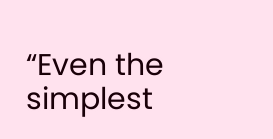“Even the simplest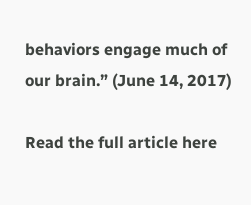behaviors engage much of our brain.” (June 14, 2017)

Read the full article here